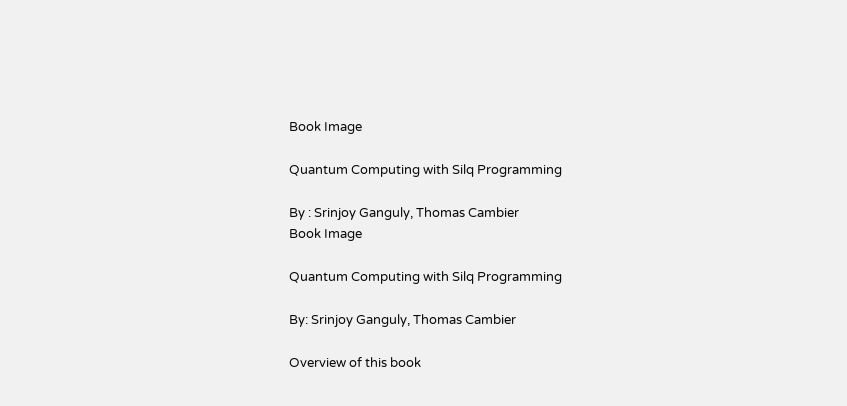Book Image

Quantum Computing with Silq Programming

By : Srinjoy Ganguly, Thomas Cambier
Book Image

Quantum Computing with Silq Programming

By: Srinjoy Ganguly, Thomas Cambier

Overview of this book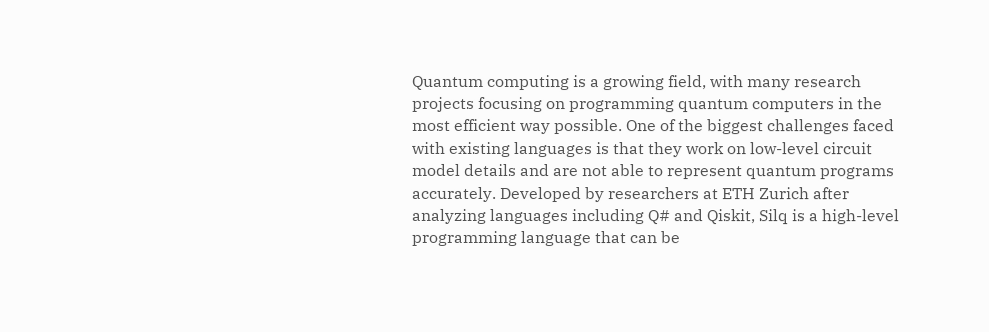Quantum computing is a growing field, with many research projects focusing on programming quantum computers in the most efficient way possible. One of the biggest challenges faced with existing languages is that they work on low-level circuit model details and are not able to represent quantum programs accurately. Developed by researchers at ETH Zurich after analyzing languages including Q# and Qiskit, Silq is a high-level programming language that can be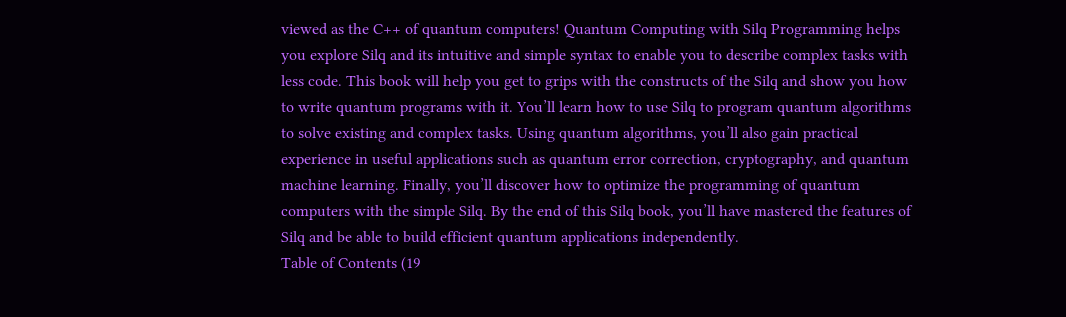viewed as the C++ of quantum computers! Quantum Computing with Silq Programming helps you explore Silq and its intuitive and simple syntax to enable you to describe complex tasks with less code. This book will help you get to grips with the constructs of the Silq and show you how to write quantum programs with it. You’ll learn how to use Silq to program quantum algorithms to solve existing and complex tasks. Using quantum algorithms, you’ll also gain practical experience in useful applications such as quantum error correction, cryptography, and quantum machine learning. Finally, you’ll discover how to optimize the programming of quantum computers with the simple Silq. By the end of this Silq book, you’ll have mastered the features of Silq and be able to build efficient quantum applications independently.
Table of Contents (19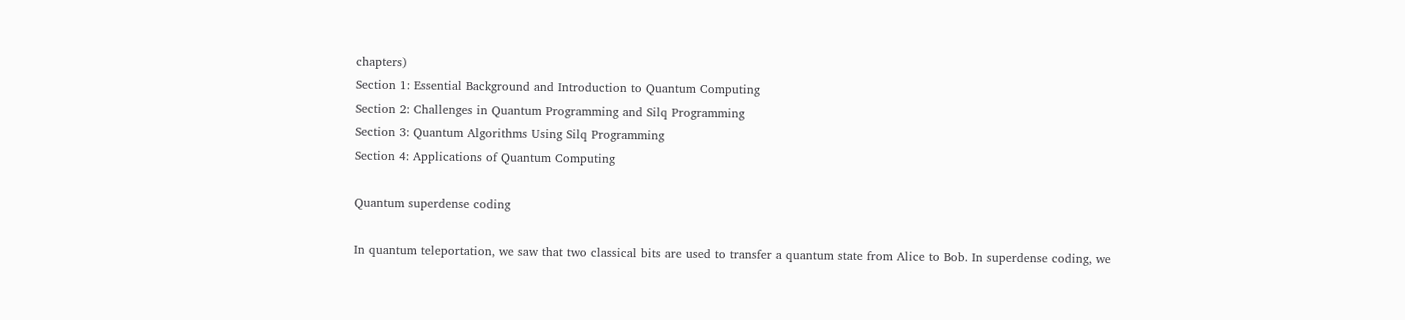chapters)
Section 1: Essential Background and Introduction to Quantum Computing
Section 2: Challenges in Quantum Programming and Silq Programming
Section 3: Quantum Algorithms Using Silq Programming
Section 4: Applications of Quantum Computing

Quantum superdense coding

In quantum teleportation, we saw that two classical bits are used to transfer a quantum state from Alice to Bob. In superdense coding, we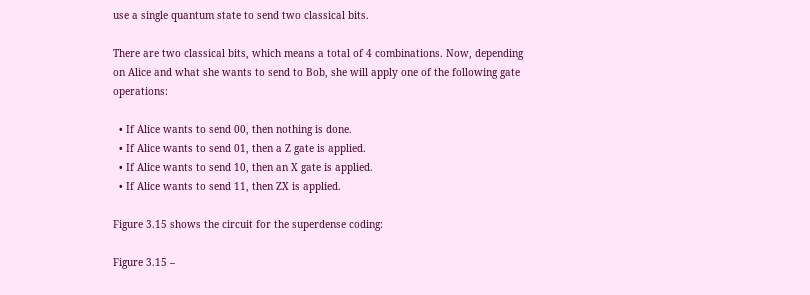use a single quantum state to send two classical bits.

There are two classical bits, which means a total of 4 combinations. Now, depending on Alice and what she wants to send to Bob, she will apply one of the following gate operations:

  • If Alice wants to send 00, then nothing is done.
  • If Alice wants to send 01, then a Z gate is applied.
  • If Alice wants to send 10, then an X gate is applied.
  • If Alice wants to send 11, then ZX is applied.

Figure 3.15 shows the circuit for the superdense coding:

Figure 3.15 –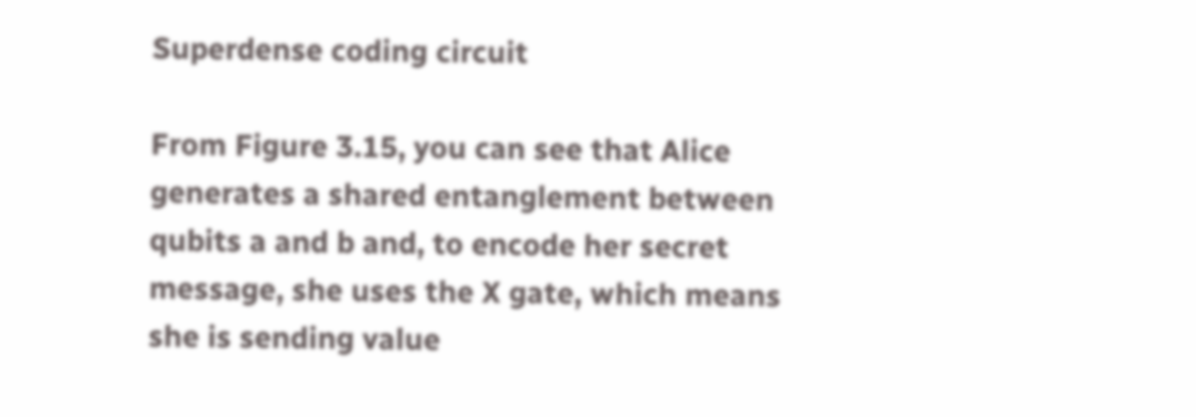Superdense coding circuit

From Figure 3.15, you can see that Alice generates a shared entanglement between qubits a and b and, to encode her secret message, she uses the X gate, which means she is sending value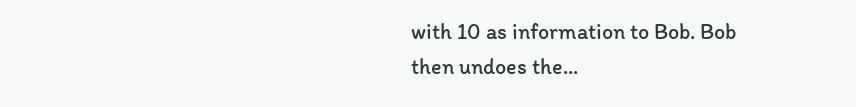with 10 as information to Bob. Bob then undoes the...